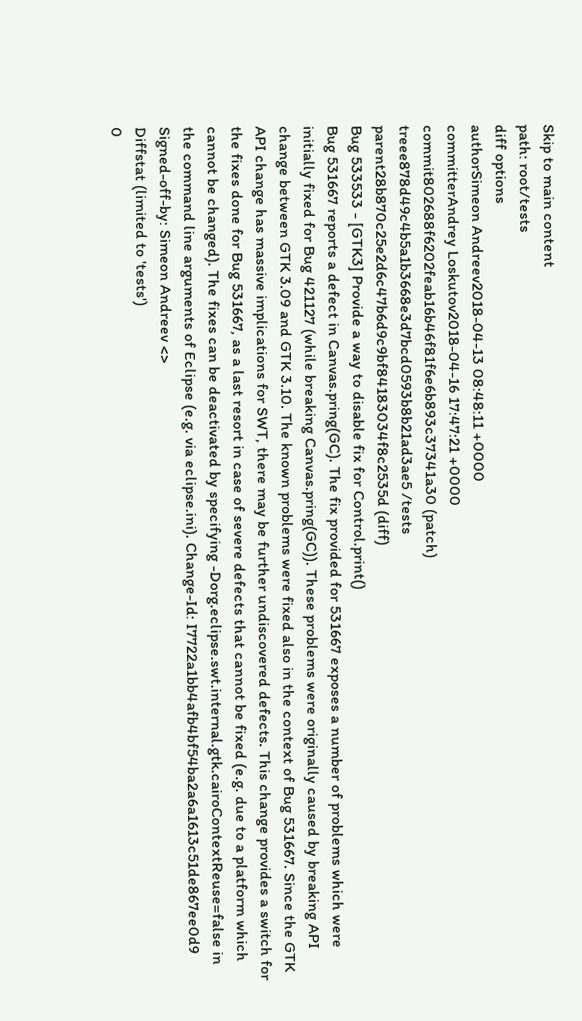Skip to main content
path: root/tests
diff options
authorSimeon Andreev2018-04-13 08:48:11 +0000
committerAndrey Loskutov2018-04-16 17:47:21 +0000
commit802688f6202feab16b46f81f6e6b893c37341a30 (patch)
treee878d49c4b5a1b3668e3d7bcd0593b8b21ad3ae5 /tests
parent28b870c25e2d6c47b6d9c9bf84183034f8c2535d (diff)
Bug 533533 - [GTK3] Provide a way to disable fix for Control.print()
Bug 531667 reports a defect in Canvas.pring(GC). The fix provided for 531667 exposes a number of problems which were initially fixed for Bug 421127 (while breaking Canvas.pring(GC)). These problems were originally caused by breaking API change between GTK 3.09 and GTK 3.10. The known problems were fixed also in the context of Bug 531667. Since the GTK API change has massive implications for SWT, there may be further undiscovered defects. This change provides a switch for the fixes done for Bug 531667, as a last resort in case of severe defects that cannot be fixed (e.g. due to a platform which cannot be changed). The fixes can be deactivated by specifying -Dorg.eclipse.swt.internal.gtk.cairoContextReuse=false in the command line arguments of Eclipse (e.g. via eclipse.ini). Change-Id: I7722a1bb4afb4bf54ba2a6a1613c51de867ee0d9 Signed-off-by: Simeon Andreev <>
Diffstat (limited to 'tests')
0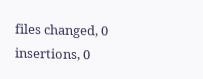files changed, 0 insertions, 0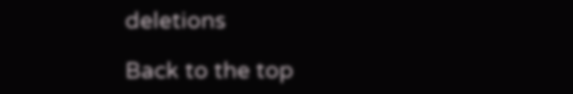deletions

Back to the top